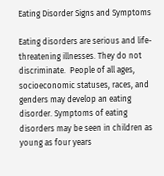Eating Disorder Signs and Symptoms

Eating disorders are serious and life-threatening illnesses. They do not discriminate.  People of all ages, socioeconomic statuses, races, and genders may develop an eating disorder. Symptoms of eating disorders may be seen in children as young as four years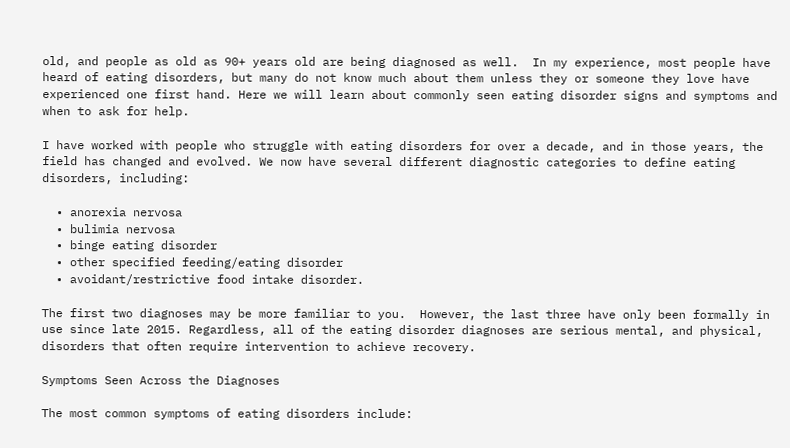old, and people as old as 90+ years old are being diagnosed as well.  In my experience, most people have heard of eating disorders, but many do not know much about them unless they or someone they love have experienced one first hand. Here we will learn about commonly seen eating disorder signs and symptoms and when to ask for help.

I have worked with people who struggle with eating disorders for over a decade, and in those years, the field has changed and evolved. We now have several different diagnostic categories to define eating disorders, including:

  • anorexia nervosa
  • bulimia nervosa
  • binge eating disorder
  • other specified feeding/eating disorder
  • avoidant/restrictive food intake disorder.

The first two diagnoses may be more familiar to you.  However, the last three have only been formally in use since late 2015. Regardless, all of the eating disorder diagnoses are serious mental, and physical, disorders that often require intervention to achieve recovery.

Symptoms Seen Across the Diagnoses

The most common symptoms of eating disorders include: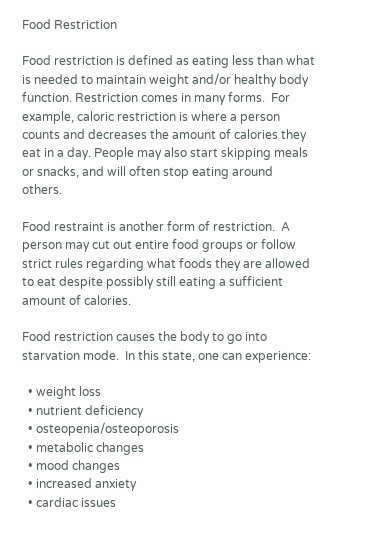Food Restriction

Food restriction is defined as eating less than what is needed to maintain weight and/or healthy body function. Restriction comes in many forms.  For example, caloric restriction is where a person counts and decreases the amount of calories they eat in a day. People may also start skipping meals or snacks, and will often stop eating around others.

Food restraint is another form of restriction.  A person may cut out entire food groups or follow strict rules regarding what foods they are allowed to eat despite possibly still eating a sufficient amount of calories.

Food restriction causes the body to go into starvation mode.  In this state, one can experience:

  • weight loss
  • nutrient deficiency
  • osteopenia/osteoporosis
  • metabolic changes
  • mood changes
  • increased anxiety
  • cardiac issues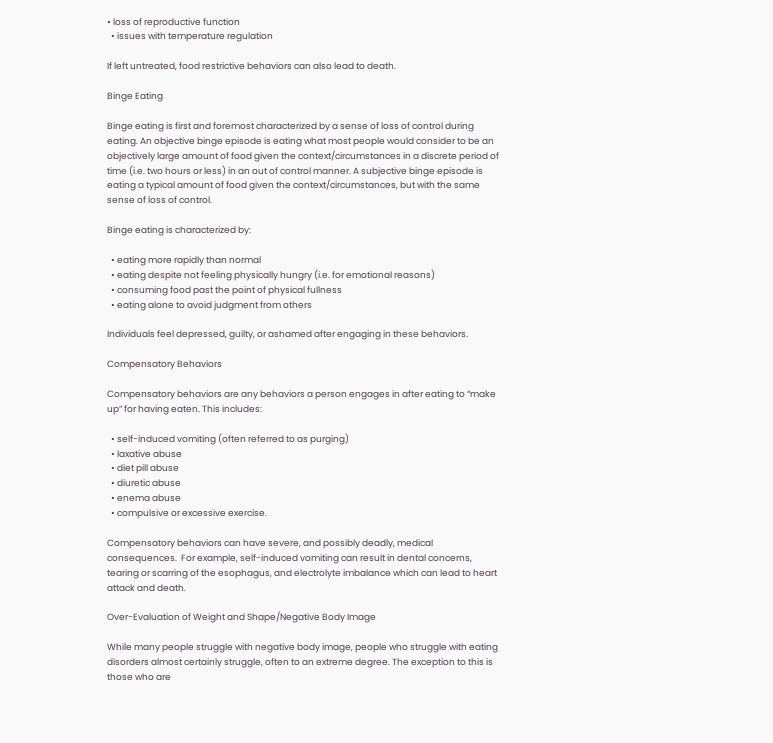• loss of reproductive function
  • issues with temperature regulation

If left untreated, food restrictive behaviors can also lead to death.

Binge Eating

Binge eating is first and foremost characterized by a sense of loss of control during eating. An objective binge episode is eating what most people would consider to be an objectively large amount of food given the context/circumstances in a discrete period of time (i.e. two hours or less) in an out of control manner. A subjective binge episode is eating a typical amount of food given the context/circumstances, but with the same sense of loss of control.

Binge eating is characterized by:

  • eating more rapidly than normal
  • eating despite not feeling physically hungry (i.e. for emotional reasons)
  • consuming food past the point of physical fullness
  • eating alone to avoid judgment from others

Individuals feel depressed, guilty, or ashamed after engaging in these behaviors.

Compensatory Behaviors

Compensatory behaviors are any behaviors a person engages in after eating to “make up” for having eaten. This includes:

  • self-induced vomiting (often referred to as purging)
  • laxative abuse
  • diet pill abuse
  • diuretic abuse
  • enema abuse
  • compulsive or excessive exercise.

Compensatory behaviors can have severe, and possibly deadly, medical consequences.  For example, self-induced vomiting can result in dental concerns, tearing or scarring of the esophagus, and electrolyte imbalance which can lead to heart attack and death.

Over-Evaluation of Weight and Shape/Negative Body Image

While many people struggle with negative body image, people who struggle with eating disorders almost certainly struggle, often to an extreme degree. The exception to this is those who are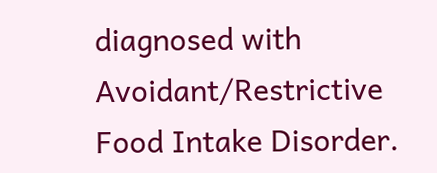diagnosed with Avoidant/Restrictive Food Intake Disorder.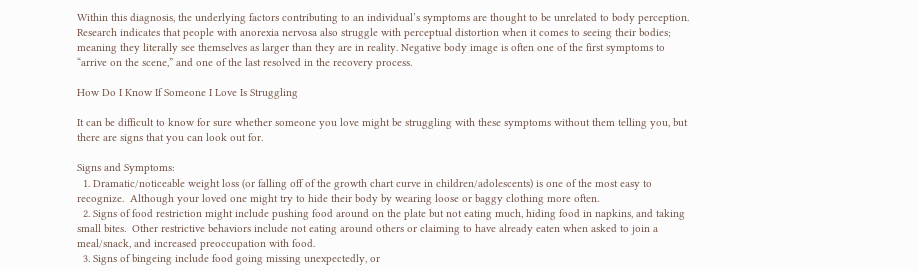Within this diagnosis, the underlying factors contributing to an individual’s symptoms are thought to be unrelated to body perception. Research indicates that people with anorexia nervosa also struggle with perceptual distortion when it comes to seeing their bodies; meaning they literally see themselves as larger than they are in reality. Negative body image is often one of the first symptoms to “arrive on the scene,” and one of the last resolved in the recovery process.

How Do I Know If Someone I Love Is Struggling

It can be difficult to know for sure whether someone you love might be struggling with these symptoms without them telling you, but there are signs that you can look out for.

Signs and Symptoms:
  1. Dramatic/noticeable weight loss (or falling off of the growth chart curve in children/adolescents) is one of the most easy to recognize.  Although your loved one might try to hide their body by wearing loose or baggy clothing more often.
  2. Signs of food restriction might include pushing food around on the plate but not eating much, hiding food in napkins, and taking small bites.  Other restrictive behaviors include not eating around others or claiming to have already eaten when asked to join a meal/snack, and increased preoccupation with food.
  3. Signs of bingeing include food going missing unexpectedly, or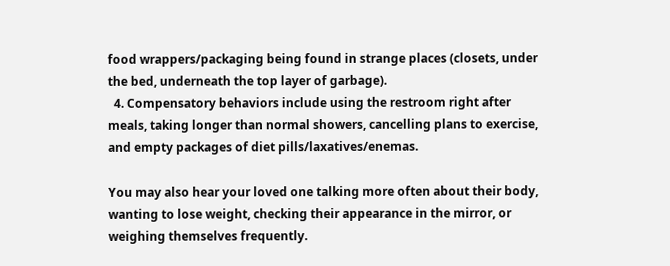food wrappers/packaging being found in strange places (closets, under the bed, underneath the top layer of garbage).
  4. Compensatory behaviors include using the restroom right after meals, taking longer than normal showers, cancelling plans to exercise, and empty packages of diet pills/laxatives/enemas.

You may also hear your loved one talking more often about their body, wanting to lose weight, checking their appearance in the mirror, or weighing themselves frequently.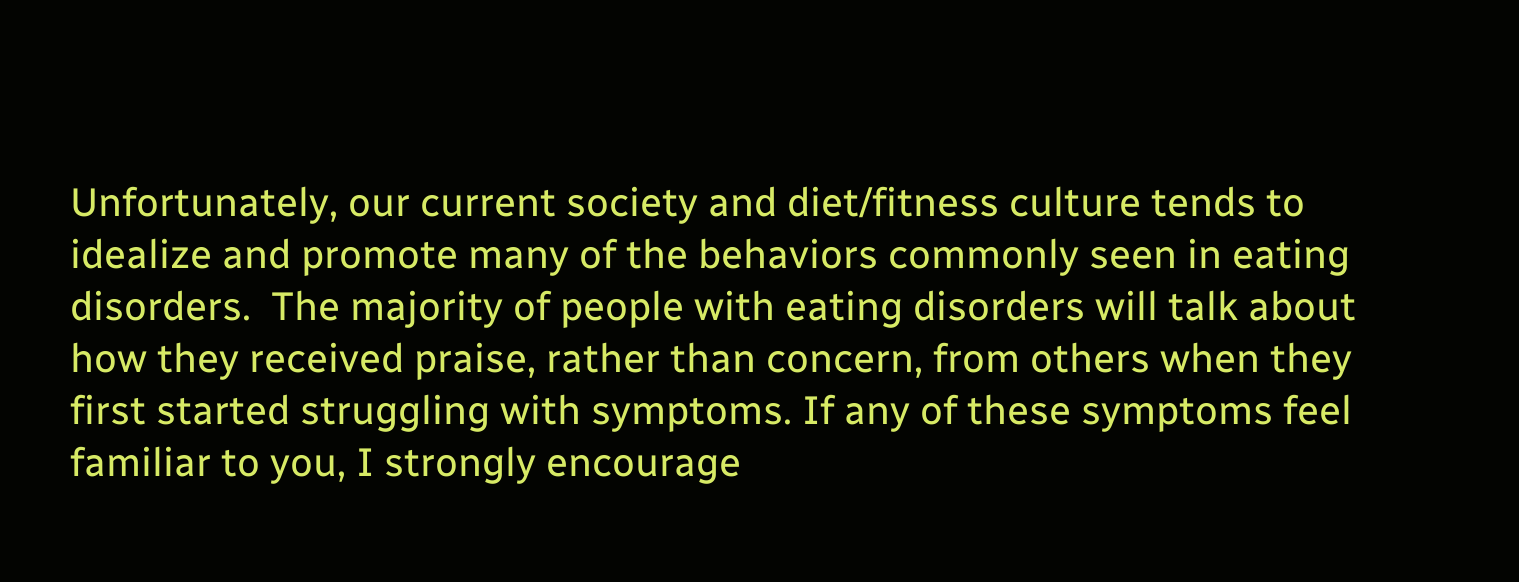Unfortunately, our current society and diet/fitness culture tends to idealize and promote many of the behaviors commonly seen in eating disorders.  The majority of people with eating disorders will talk about how they received praise, rather than concern, from others when they first started struggling with symptoms. If any of these symptoms feel familiar to you, I strongly encourage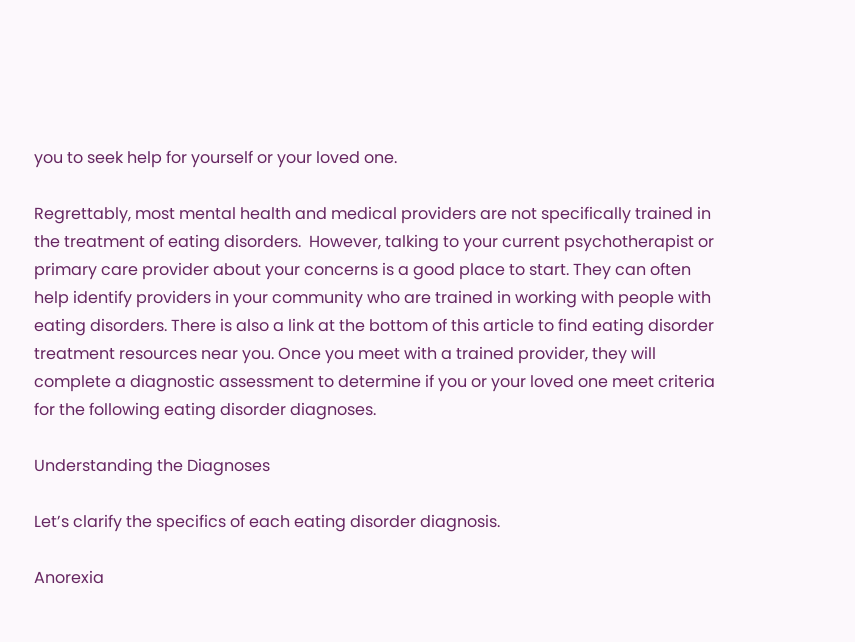you to seek help for yourself or your loved one.

Regrettably, most mental health and medical providers are not specifically trained in the treatment of eating disorders.  However, talking to your current psychotherapist or primary care provider about your concerns is a good place to start. They can often help identify providers in your community who are trained in working with people with eating disorders. There is also a link at the bottom of this article to find eating disorder treatment resources near you. Once you meet with a trained provider, they will complete a diagnostic assessment to determine if you or your loved one meet criteria for the following eating disorder diagnoses.

Understanding the Diagnoses

Let’s clarify the specifics of each eating disorder diagnosis.

Anorexia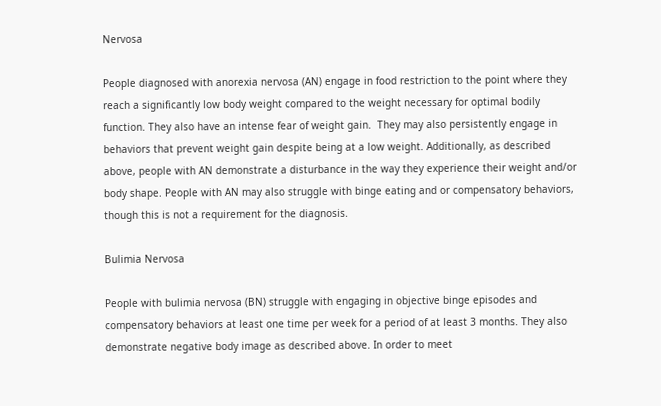Nervosa

People diagnosed with anorexia nervosa (AN) engage in food restriction to the point where they reach a significantly low body weight compared to the weight necessary for optimal bodily function. They also have an intense fear of weight gain.  They may also persistently engage in behaviors that prevent weight gain despite being at a low weight. Additionally, as described above, people with AN demonstrate a disturbance in the way they experience their weight and/or body shape. People with AN may also struggle with binge eating and or compensatory behaviors, though this is not a requirement for the diagnosis.

Bulimia Nervosa

People with bulimia nervosa (BN) struggle with engaging in objective binge episodes and compensatory behaviors at least one time per week for a period of at least 3 months. They also demonstrate negative body image as described above. In order to meet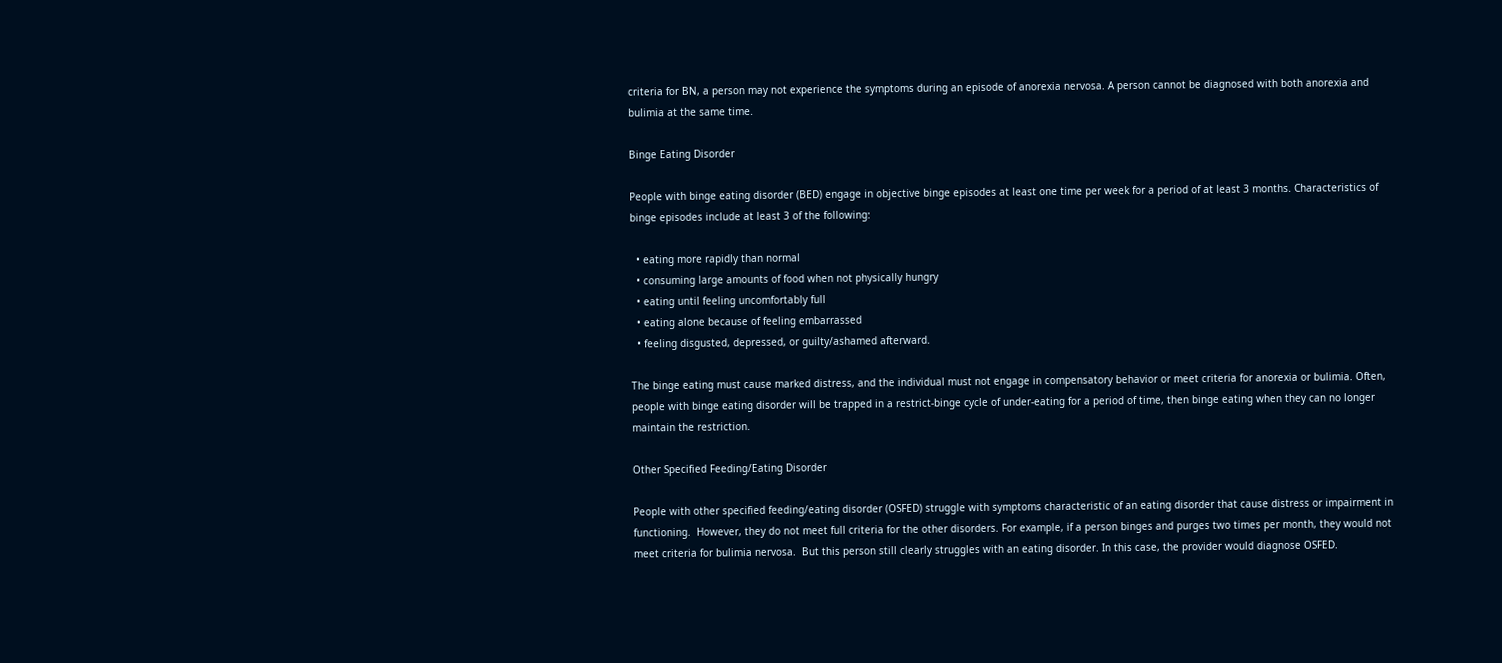criteria for BN, a person may not experience the symptoms during an episode of anorexia nervosa. A person cannot be diagnosed with both anorexia and bulimia at the same time.

Binge Eating Disorder

People with binge eating disorder (BED) engage in objective binge episodes at least one time per week for a period of at least 3 months. Characteristics of binge episodes include at least 3 of the following:

  • eating more rapidly than normal
  • consuming large amounts of food when not physically hungry
  • eating until feeling uncomfortably full
  • eating alone because of feeling embarrassed
  • feeling disgusted, depressed, or guilty/ashamed afterward.

The binge eating must cause marked distress, and the individual must not engage in compensatory behavior or meet criteria for anorexia or bulimia. Often, people with binge eating disorder will be trapped in a restrict-binge cycle of under-eating for a period of time, then binge eating when they can no longer maintain the restriction.

Other Specified Feeding/Eating Disorder

People with other specified feeding/eating disorder (OSFED) struggle with symptoms characteristic of an eating disorder that cause distress or impairment in functioning.  However, they do not meet full criteria for the other disorders. For example, if a person binges and purges two times per month, they would not meet criteria for bulimia nervosa.  But this person still clearly struggles with an eating disorder. In this case, the provider would diagnose OSFED.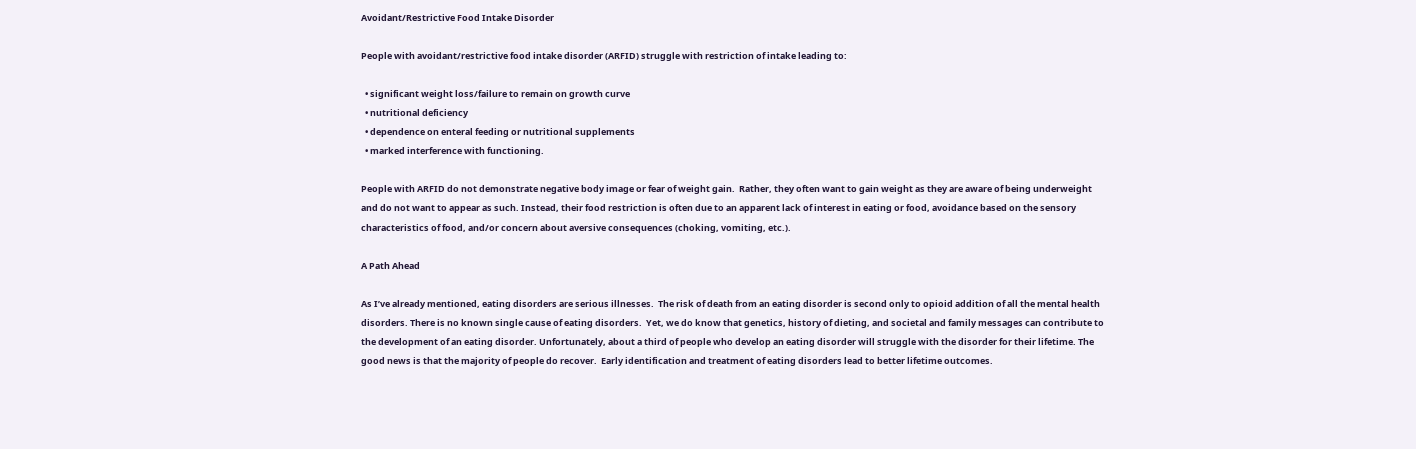Avoidant/Restrictive Food Intake Disorder

People with avoidant/restrictive food intake disorder (ARFID) struggle with restriction of intake leading to:

  • significant weight loss/failure to remain on growth curve
  • nutritional deficiency
  • dependence on enteral feeding or nutritional supplements
  • marked interference with functioning.

People with ARFID do not demonstrate negative body image or fear of weight gain.  Rather, they often want to gain weight as they are aware of being underweight and do not want to appear as such. Instead, their food restriction is often due to an apparent lack of interest in eating or food, avoidance based on the sensory characteristics of food, and/or concern about aversive consequences (choking, vomiting, etc.).

A Path Ahead

As I’ve already mentioned, eating disorders are serious illnesses.  The risk of death from an eating disorder is second only to opioid addition of all the mental health disorders. There is no known single cause of eating disorders.  Yet, we do know that genetics, history of dieting, and societal and family messages can contribute to the development of an eating disorder. Unfortunately, about a third of people who develop an eating disorder will struggle with the disorder for their lifetime. The good news is that the majority of people do recover.  Early identification and treatment of eating disorders lead to better lifetime outcomes.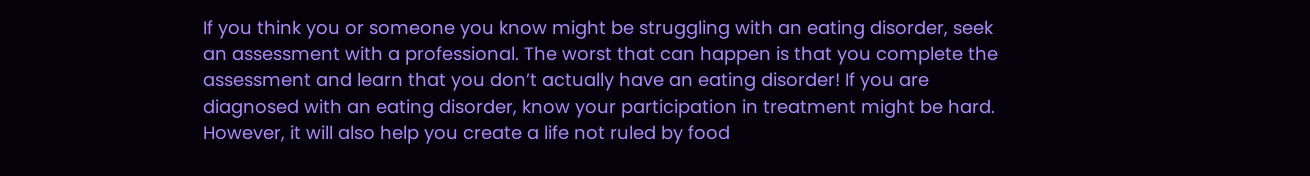If you think you or someone you know might be struggling with an eating disorder, seek an assessment with a professional. The worst that can happen is that you complete the assessment and learn that you don’t actually have an eating disorder! If you are diagnosed with an eating disorder, know your participation in treatment might be hard.  However, it will also help you create a life not ruled by food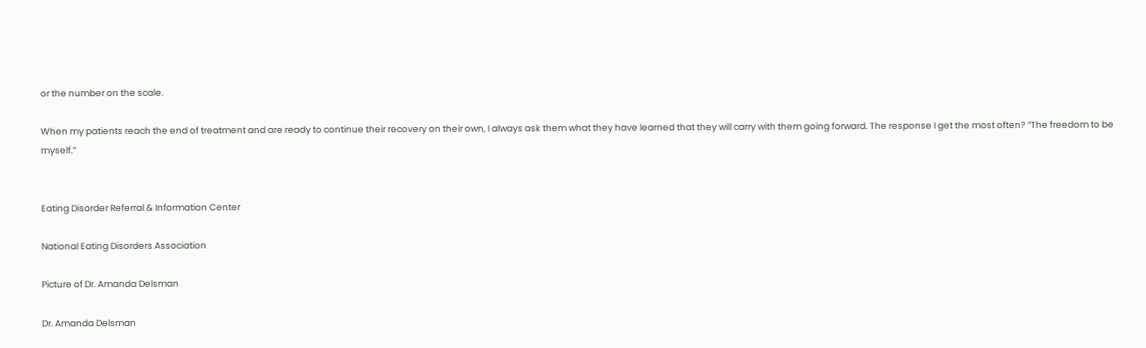or the number on the scale.

When my patients reach the end of treatment and are ready to continue their recovery on their own, I always ask them what they have learned that they will carry with them going forward. The response I get the most often? “The freedom to be myself.”


Eating Disorder Referral & Information Center

National Eating Disorders Association

Picture of Dr. Amanda Delsman

Dr. Amanda Delsman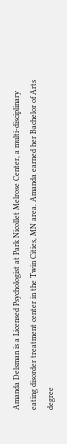Amanda Delsman is a Licensed Psychologist at Park Nicollet Melrose Center, a multi-disciplinary eating disorder treatment center in the Twin Cities, MN area. Amanda earned her Bachelor of Arts degree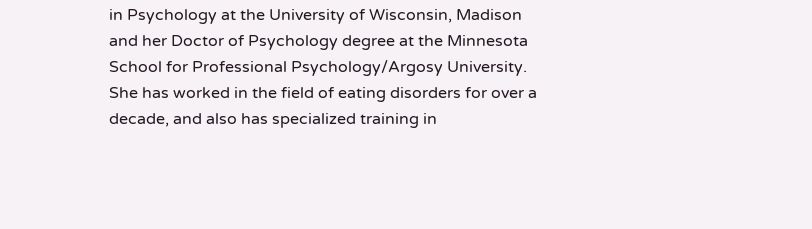in Psychology at the University of Wisconsin, Madison and her Doctor of Psychology degree at the Minnesota School for Professional Psychology/Argosy University. She has worked in the field of eating disorders for over a decade, and also has specialized training in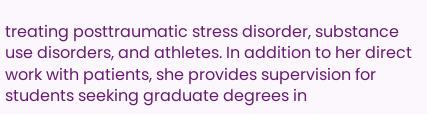treating posttraumatic stress disorder, substance use disorders, and athletes. In addition to her direct work with patients, she provides supervision for students seeking graduate degrees in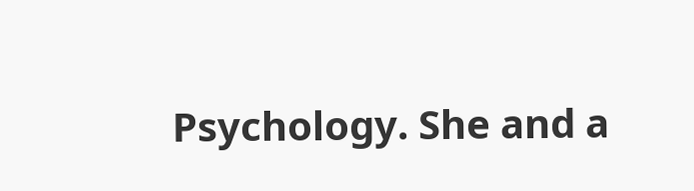Psychology. She and a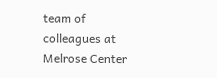team of colleagues at Melrose Center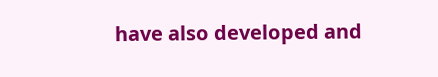have also developed and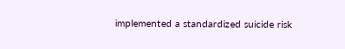implemented a standardized suicide risk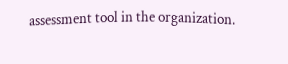assessment tool in the organization.